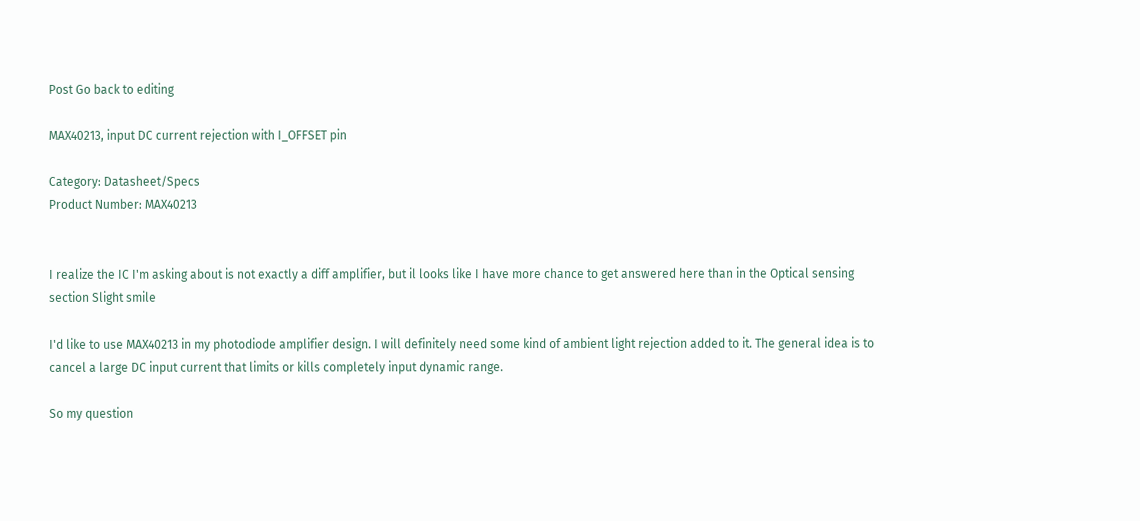Post Go back to editing

MAX40213, input DC current rejection with I_OFFSET pin

Category: Datasheet/Specs
Product Number: MAX40213


I realize the IC I'm asking about is not exactly a diff amplifier, but il looks like I have more chance to get answered here than in the Optical sensing section Slight smile

I'd like to use MAX40213 in my photodiode amplifier design. I will definitely need some kind of ambient light rejection added to it. The general idea is to cancel a large DC input current that limits or kills completely input dynamic range.

So my question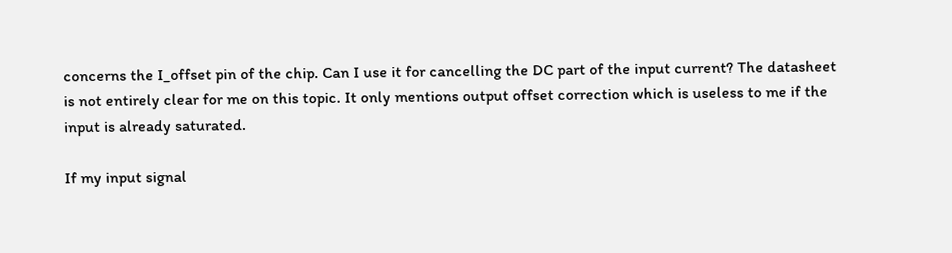concerns the I_offset pin of the chip. Can I use it for cancelling the DC part of the input current? The datasheet is not entirely clear for me on this topic. It only mentions output offset correction which is useless to me if the input is already saturated.

If my input signal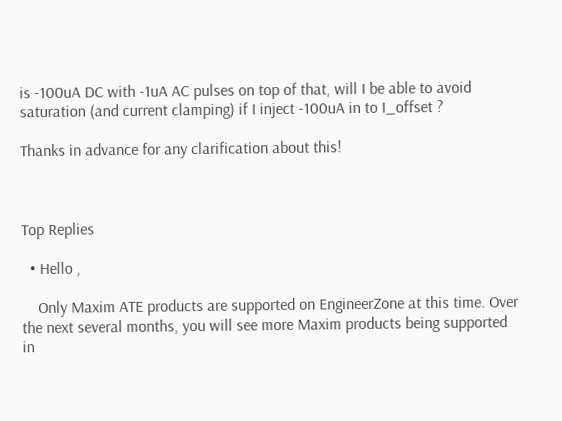is -100uA DC with -1uA AC pulses on top of that, will I be able to avoid saturation (and current clamping) if I inject -100uA in to I_offset ?

Thanks in advance for any clarification about this!



Top Replies

  • Hello ,

    Only Maxim ATE products are supported on EngineerZone at this time. Over the next several months, you will see more Maxim products being supported in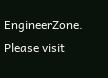EngineerZone. Please visit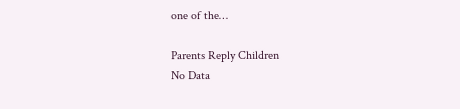one of the…

Parents Reply Children
No Data